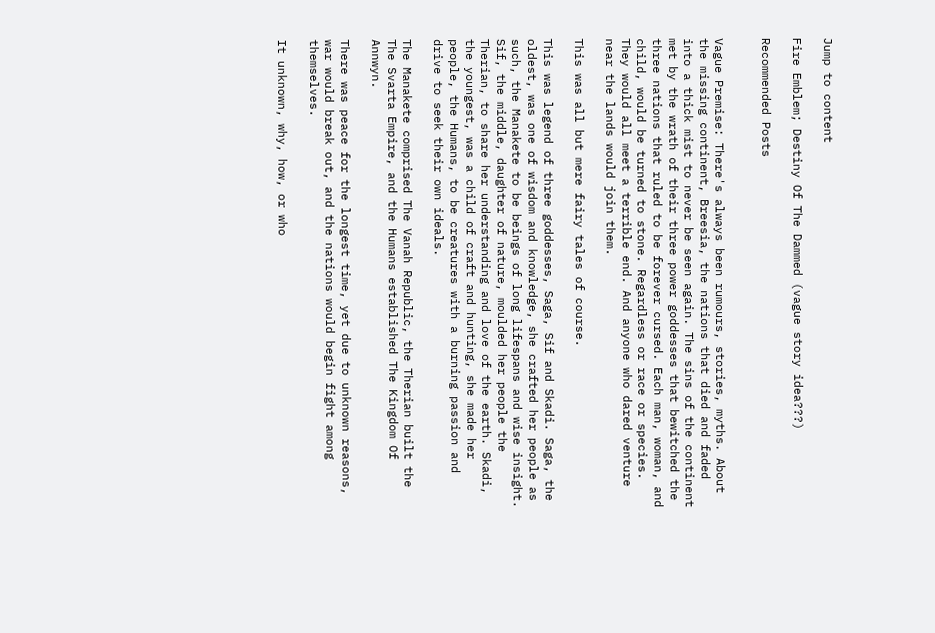Jump to content

Fire Emblem; Destiny Of The Dammed (vague story idea???)

Recommended Posts


Vague Premise: There's always been rumours, stories, myths. About the missing continent, Breesia, the nations that died and faded into a thick mist to never be seen again. The sins of the continent met by the wrath of their three power goddesses that bewitched the three nations that ruled to be forever cursed. Each man, woman, and child, would be turned to stone. Regardless or race or species. They would all meet a terrible end. And anyone who dared venture near the lands would join them.

This was all but mere fairy tales of course.

This was legend of three goddesses, Saga, Sif and Skadi. Saga, the oldest, was one of wisdom and knowledge, she crafted her people as such, the Manakete to be beings of long lifespans and wise insight. Sif, the middle, daughter of nature, moulded her people the Therian, to share her understanding and love of the earth. Skadi, the youngest, was a child of craft and hunting, she made her people, the Humans, to be creatures with a burning passion and drive to seek their own ideals.

The Manakete comprised The Vanah Republic, the Therian built the The Svarta Empire, and the Humans established The Kingdom Of Annwyn.

There was peace for the longest time, yet due to unknown reasons, war would break out, and the nations would begin fight among themselves.

It unknown, why, how, or who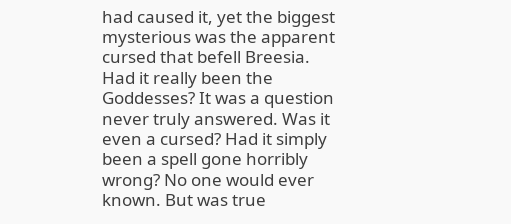had caused it, yet the biggest mysterious was the apparent cursed that befell Breesia. Had it really been the Goddesses? It was a question never truly answered. Was it even a cursed? Had it simply been a spell gone horribly wrong? No one would ever known. But was true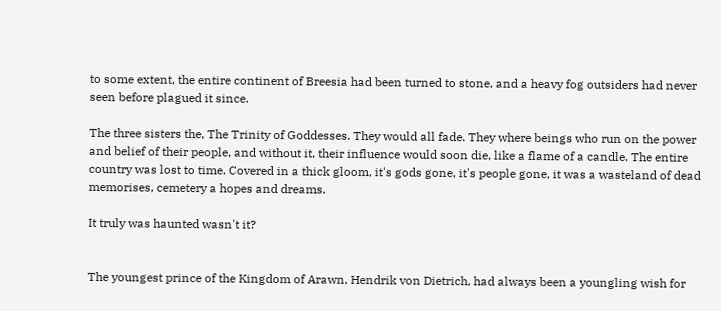to some extent, the entire continent of Breesia had been turned to stone, and a heavy fog outsiders had never seen before plagued it since.

The three sisters the, The Trinity of Goddesses. They would all fade. They where beings who run on the power and belief of their people, and without it, their influence would soon die, like a flame of a candle. The entire country was lost to time. Covered in a thick gloom, it's gods gone, it's people gone, it was a wasteland of dead memorises, cemetery a hopes and dreams.

It truly was haunted wasn't it?


The youngest prince of the Kingdom of Arawn, Hendrik von Dietrich, had always been a youngling wish for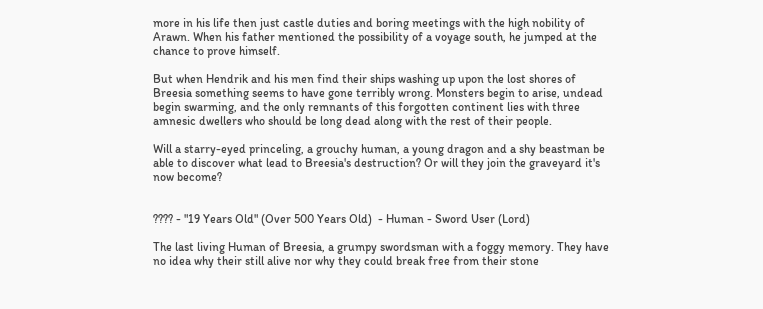more in his life then just castle duties and boring meetings with the high nobility of Arawn. When his father mentioned the possibility of a voyage south, he jumped at the chance to prove himself.

But when Hendrik and his men find their ships washing up upon the lost shores of Breesia something seems to have gone terribly wrong. Monsters begin to arise, undead begin swarming, and the only remnants of this forgotten continent lies with three amnesic dwellers who should be long dead along with the rest of their people.

Will a starry-eyed princeling, a grouchy human, a young dragon and a shy beastman be able to discover what lead to Breesia's destruction? Or will they join the graveyard it's now become?


???? - "19 Years Old" (Over 500 Years Old)  - Human - Sword User (Lord)

The last living Human of Breesia, a grumpy swordsman with a foggy memory. They have no idea why their still alive nor why they could break free from their stone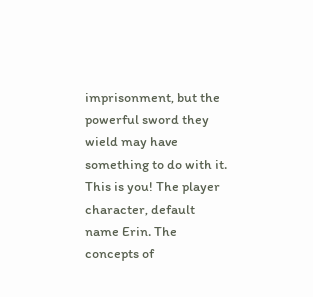imprisonment, but the powerful sword they wield may have something to do with it.
This is you! The player character, default name Erin. The concepts of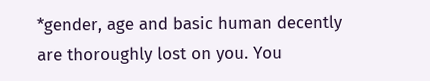*gender, age and basic human decently are thoroughly lost on you. You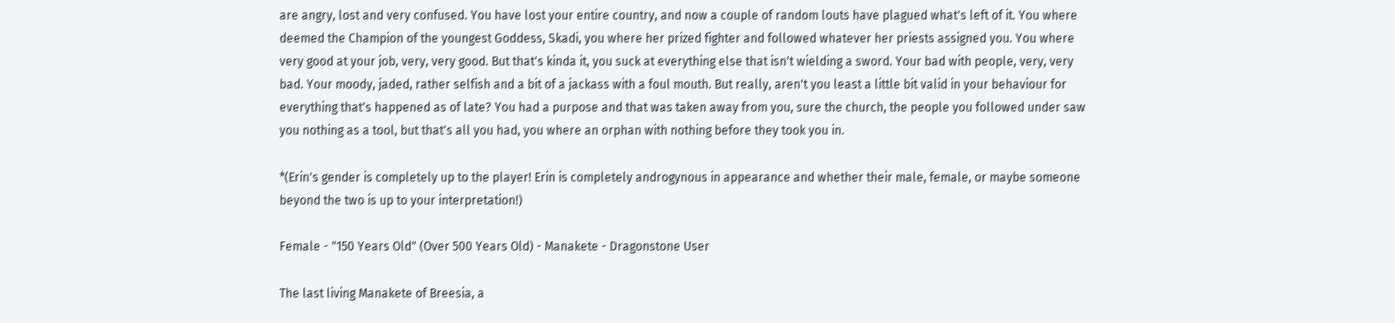are angry, lost and very confused. You have lost your entire country, and now a couple of random louts have plagued what's left of it. You where deemed the Champion of the youngest Goddess, Skadi, you where her prized fighter and followed whatever her priests assigned you. You where very good at your job, very, very good. But that's kinda it, you suck at everything else that isn't wielding a sword. Your bad with people, very, very bad. Your moody, jaded, rather selfish and a bit of a jackass with a foul mouth. But really, aren't you least a little bit valid in your behaviour for everything that's happened as of late? You had a purpose and that was taken away from you, sure the church, the people you followed under saw you nothing as a tool, but that's all you had, you where an orphan with nothing before they took you in.

*(Erin's gender is completely up to the player! Erin is completely androgynous in appearance and whether their male, female, or maybe someone beyond the two is up to your interpretation!)

Female - "150 Years Old" (Over 500 Years Old) - Manakete - Dragonstone User

The last living Manakete of Breesia, a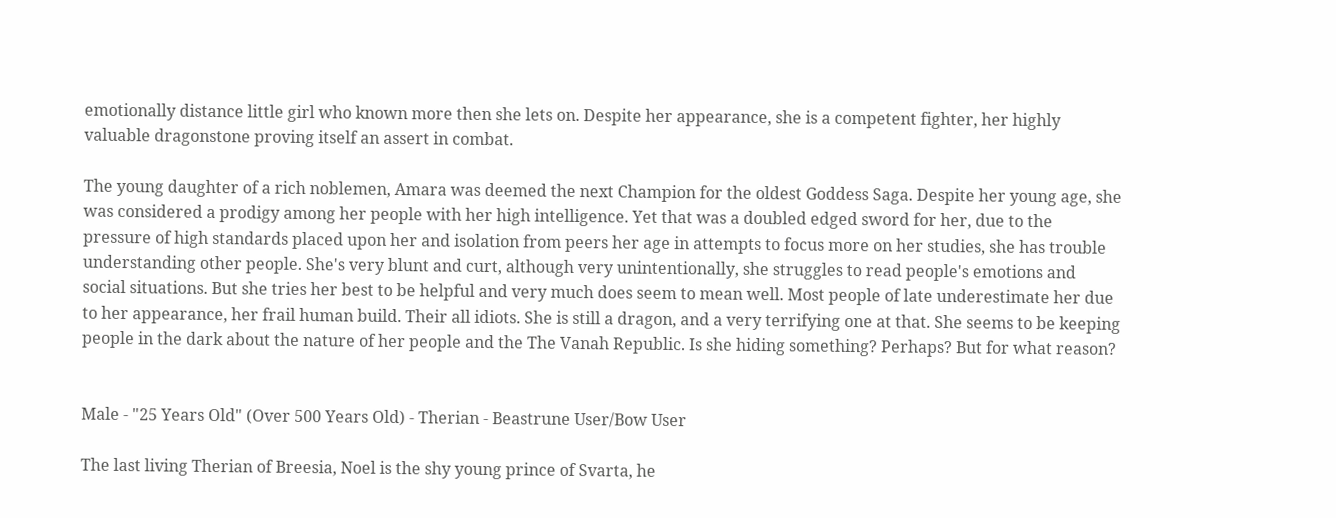emotionally distance little girl who known more then she lets on. Despite her appearance, she is a competent fighter, her highly valuable dragonstone proving itself an assert in combat.

The young daughter of a rich noblemen, Amara was deemed the next Champion for the oldest Goddess Saga. Despite her young age, she was considered a prodigy among her people with her high intelligence. Yet that was a doubled edged sword for her, due to the pressure of high standards placed upon her and isolation from peers her age in attempts to focus more on her studies, she has trouble understanding other people. She's very blunt and curt, although very unintentionally, she struggles to read people's emotions and social situations. But she tries her best to be helpful and very much does seem to mean well. Most people of late underestimate her due to her appearance, her frail human build. Their all idiots. She is still a dragon, and a very terrifying one at that. She seems to be keeping people in the dark about the nature of her people and the The Vanah Republic. Is she hiding something? Perhaps? But for what reason?


Male - "25 Years Old" (Over 500 Years Old) - Therian - Beastrune User/Bow User

The last living Therian of Breesia, Noel is the shy young prince of Svarta, he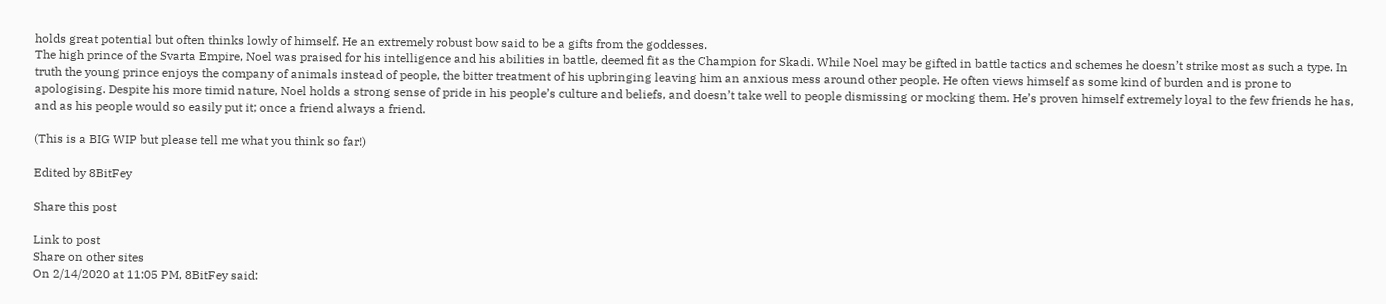holds great potential but often thinks lowly of himself. He an extremely robust bow said to be a gifts from the goddesses.
The high prince of the Svarta Empire, Noel was praised for his intelligence and his abilities in battle, deemed fit as the Champion for Skadi. While Noel may be gifted in battle tactics and schemes he doesn’t strike most as such a type. In truth the young prince enjoys the company of animals instead of people, the bitter treatment of his upbringing leaving him an anxious mess around other people. He often views himself as some kind of burden and is prone to apologising. Despite his more timid nature, Noel holds a strong sense of pride in his people’s culture and beliefs, and doesn’t take well to people dismissing or mocking them. He’s proven himself extremely loyal to the few friends he has, and as his people would so easily put it; once a friend always a friend.

(This is a BIG WIP but please tell me what you think so far!)

Edited by 8BitFey

Share this post

Link to post
Share on other sites
On 2/14/2020 at 11:05 PM, 8BitFey said: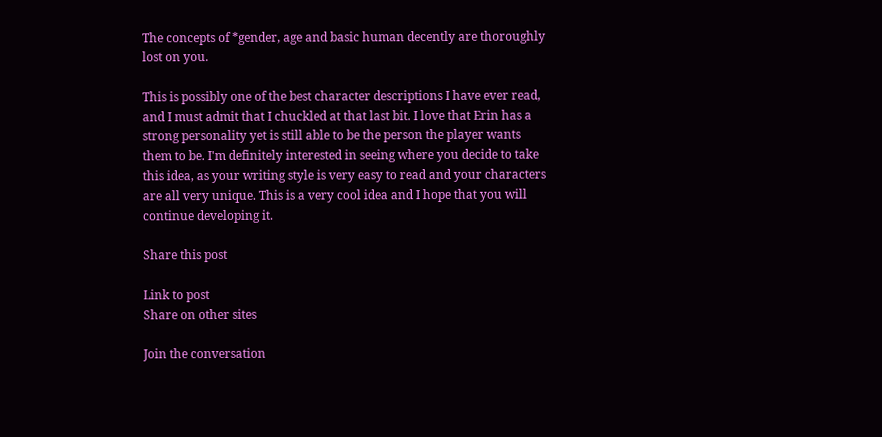The concepts of *gender, age and basic human decently are thoroughly lost on you.

This is possibly one of the best character descriptions I have ever read, and I must admit that I chuckled at that last bit. I love that Erin has a strong personality yet is still able to be the person the player wants them to be. I'm definitely interested in seeing where you decide to take this idea, as your writing style is very easy to read and your characters are all very unique. This is a very cool idea and I hope that you will continue developing it.

Share this post

Link to post
Share on other sites

Join the conversation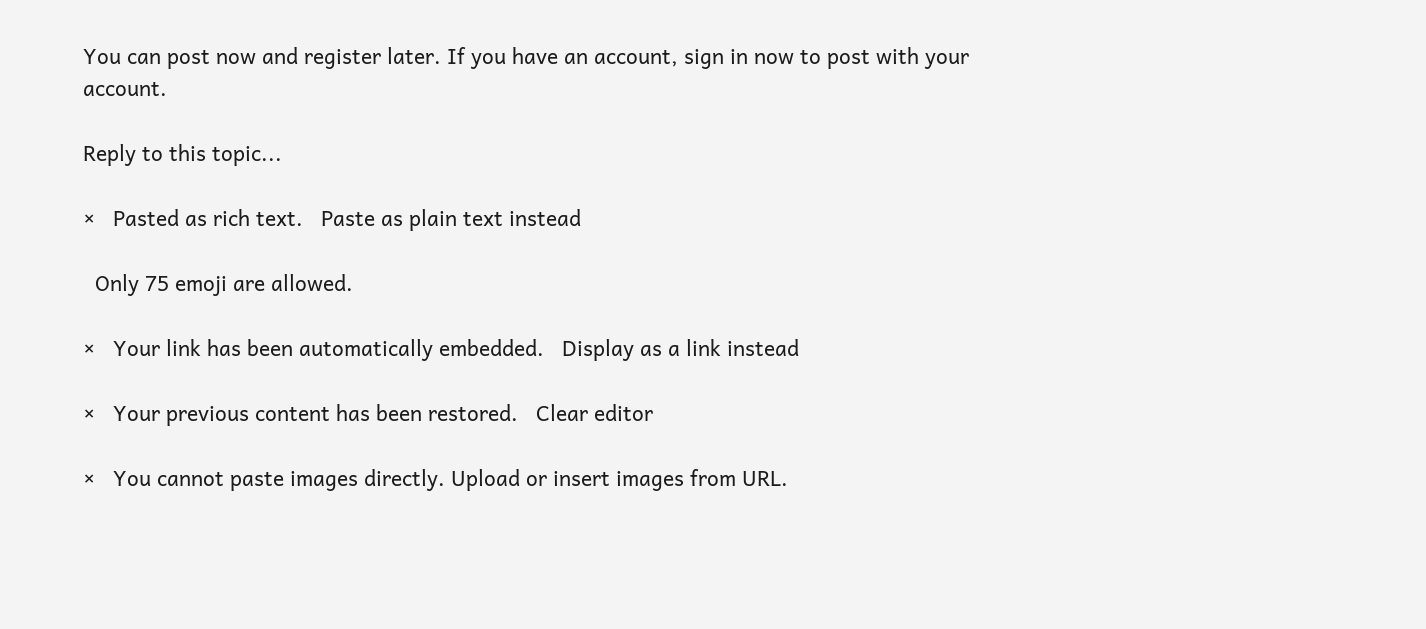You can post now and register later. If you have an account, sign in now to post with your account.

Reply to this topic...

×   Pasted as rich text.   Paste as plain text instead

  Only 75 emoji are allowed.

×   Your link has been automatically embedded.   Display as a link instead

×   Your previous content has been restored.   Clear editor

×   You cannot paste images directly. Upload or insert images from URL.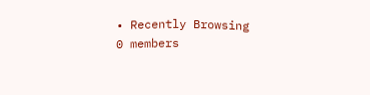• Recently Browsing   0 members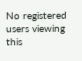No registered users viewing this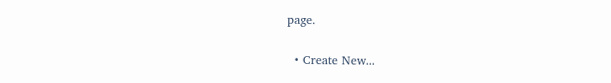page.

  • Create New...